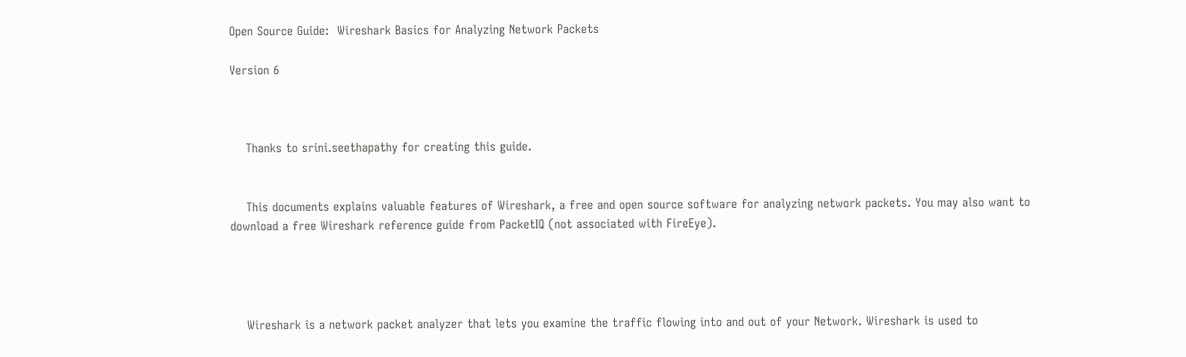Open Source Guide:  Wireshark Basics for Analyzing Network Packets

Version 6



    Thanks to srini.seethapathy for creating this guide.


    This documents explains valuable features of Wireshark, a free and open source software for analyzing network packets. You may also want to download a free Wireshark reference guide from PacketIQ (not associated with FireEye).




    Wireshark is a network packet analyzer that lets you examine the traffic flowing into and out of your Network. Wireshark is used to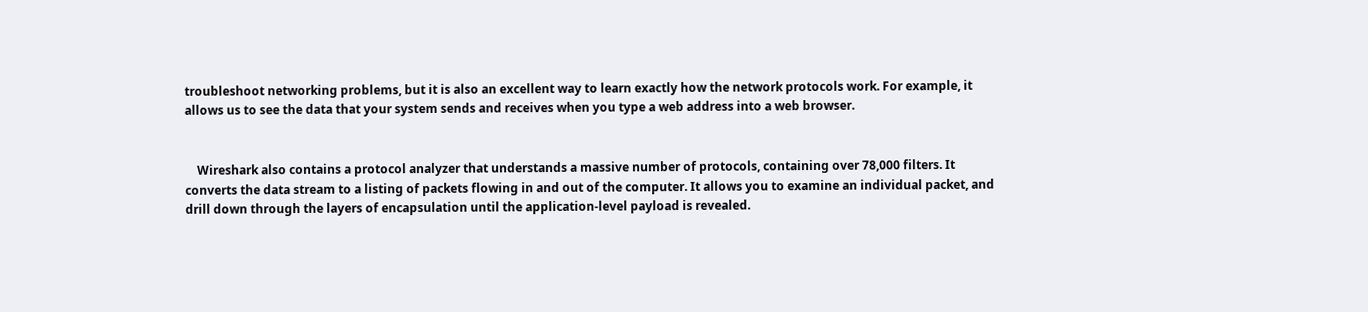troubleshoot networking problems, but it is also an excellent way to learn exactly how the network protocols work. For example, it allows us to see the data that your system sends and receives when you type a web address into a web browser.


    Wireshark also contains a protocol analyzer that understands a massive number of protocols, containing over 78,000 filters. It converts the data stream to a listing of packets flowing in and out of the computer. It allows you to examine an individual packet, and drill down through the layers of encapsulation until the application-level payload is revealed.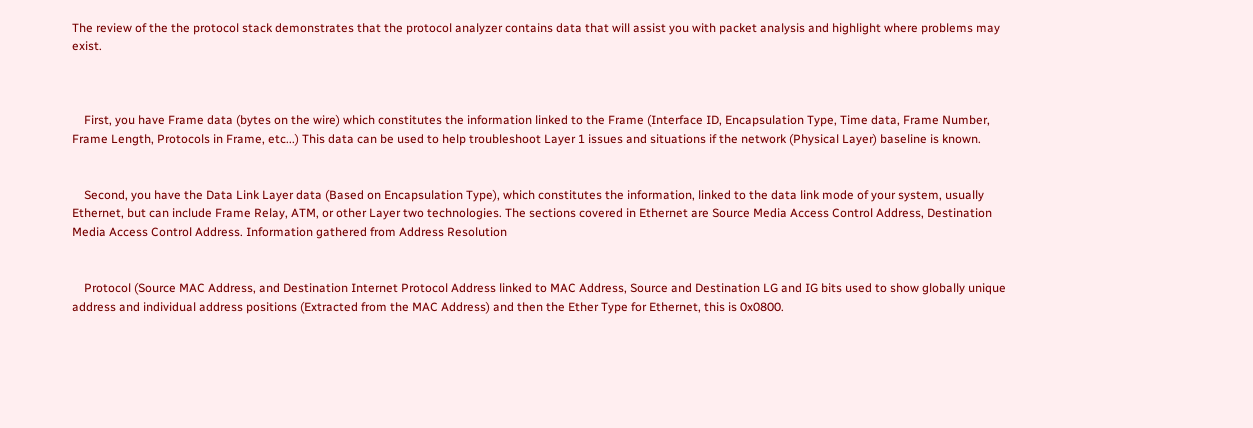The review of the the protocol stack demonstrates that the protocol analyzer contains data that will assist you with packet analysis and highlight where problems may exist.



    First, you have Frame data (bytes on the wire) which constitutes the information linked to the Frame (Interface ID, Encapsulation Type, Time data, Frame Number, Frame Length, Protocols in Frame, etc...) This data can be used to help troubleshoot Layer 1 issues and situations if the network (Physical Layer) baseline is known.


    Second, you have the Data Link Layer data (Based on Encapsulation Type), which constitutes the information, linked to the data link mode of your system, usually Ethernet, but can include Frame Relay, ATM, or other Layer two technologies. The sections covered in Ethernet are Source Media Access Control Address, Destination Media Access Control Address. Information gathered from Address Resolution


    Protocol (Source MAC Address, and Destination Internet Protocol Address linked to MAC Address, Source and Destination LG and IG bits used to show globally unique address and individual address positions (Extracted from the MAC Address) and then the Ether Type for Ethernet, this is 0x0800.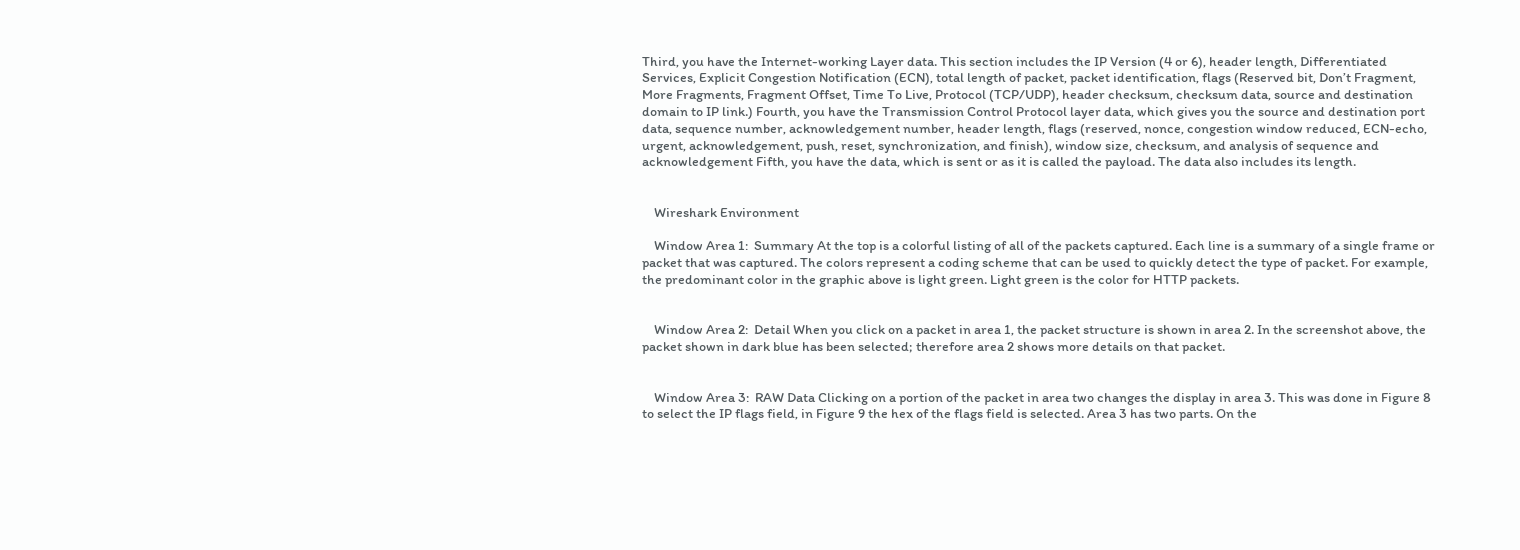Third, you have the Internet-working Layer data. This section includes the IP Version (4 or 6), header length, Differentiated Services, Explicit Congestion Notification (ECN), total length of packet, packet identification, flags (Reserved bit, Don’t Fragment, More Fragments, Fragment Offset, Time To Live, Protocol (TCP/UDP), header checksum, checksum data, source and destination domain to IP link.) Fourth, you have the Transmission Control Protocol layer data, which gives you the source and destination port data, sequence number, acknowledgement number, header length, flags (reserved, nonce, congestion window reduced, ECN-echo, urgent, acknowledgement, push, reset, synchronization, and finish), window size, checksum, and analysis of sequence and acknowledgement Fifth, you have the data, which is sent or as it is called the payload. The data also includes its length.


    Wireshark Environment

    Window Area 1:  Summary At the top is a colorful listing of all of the packets captured. Each line is a summary of a single frame or packet that was captured. The colors represent a coding scheme that can be used to quickly detect the type of packet. For example, the predominant color in the graphic above is light green. Light green is the color for HTTP packets.


    Window Area 2:  Detail When you click on a packet in area 1, the packet structure is shown in area 2. In the screenshot above, the packet shown in dark blue has been selected; therefore area 2 shows more details on that packet.


    Window Area 3:  RAW Data Clicking on a portion of the packet in area two changes the display in area 3. This was done in Figure 8 to select the IP flags field, in Figure 9 the hex of the flags field is selected. Area 3 has two parts. On the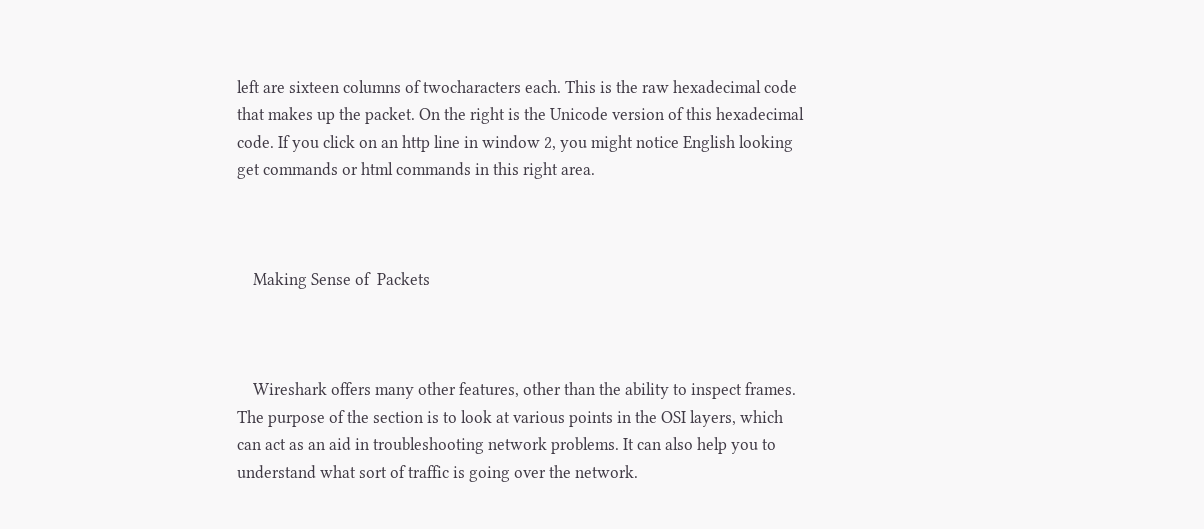left are sixteen columns of twocharacters each. This is the raw hexadecimal code that makes up the packet. On the right is the Unicode version of this hexadecimal code. If you click on an http line in window 2, you might notice English looking get commands or html commands in this right area.



    Making Sense of  Packets



    Wireshark offers many other features, other than the ability to inspect frames. The purpose of the section is to look at various points in the OSI layers, which can act as an aid in troubleshooting network problems. It can also help you to understand what sort of traffic is going over the network.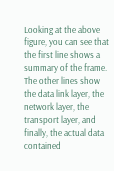Looking at the above figure, you can see that the first line shows a summary of the frame. The other lines show the data link layer, the network layer, the transport layer, and finally, the actual data contained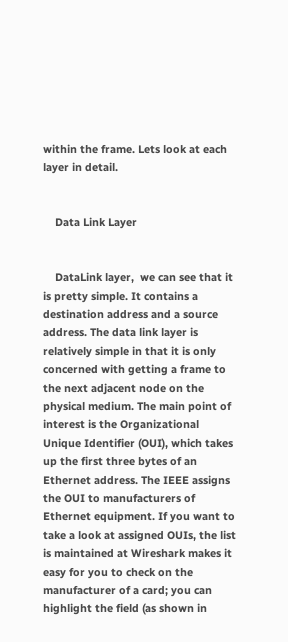within the frame. Lets look at each layer in detail.


    Data Link Layer


    DataLink layer,  we can see that it is pretty simple. It contains a destination address and a source address. The data link layer is relatively simple in that it is only concerned with getting a frame to the next adjacent node on the physical medium. The main point of interest is the Organizational Unique Identifier (OUI), which takes up the first three bytes of an Ethernet address. The IEEE assigns the OUI to manufacturers of Ethernet equipment. If you want to take a look at assigned OUIs, the list is maintained at Wireshark makes it easy for you to check on the manufacturer of a card; you can highlight the field (as shown in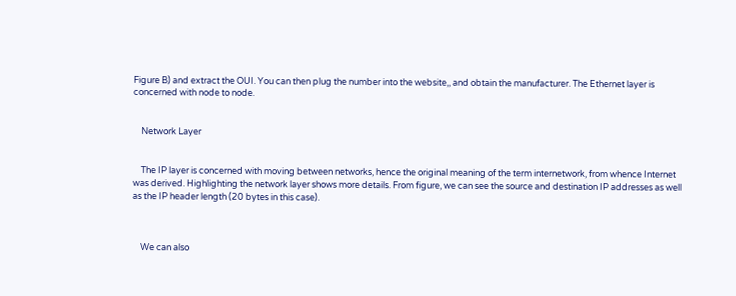Figure B) and extract the OUI. You can then plug the number into the website,, and obtain the manufacturer. The Ethernet layer is concerned with node to node.


    Network Layer


    The IP layer is concerned with moving between networks, hence the original meaning of the term internetwork, from whence Internet was derived. Highlighting the network layer shows more details. From figure, we can see the source and destination IP addresses as well as the IP header length (20 bytes in this case).



    We can also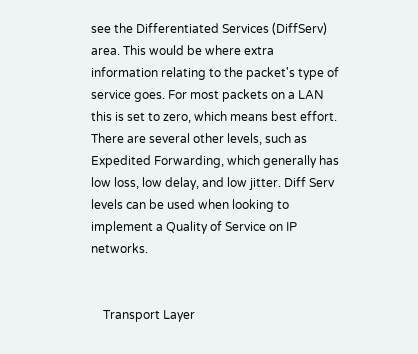see the Differentiated Services (DiffServ) area. This would be where extra information relating to the packet's type of service goes. For most packets on a LAN this is set to zero, which means best effort. There are several other levels, such as Expedited Forwarding, which generally has low loss, low delay, and low jitter. Diff Serv levels can be used when looking to implement a Quality of Service on IP networks.


    Transport Layer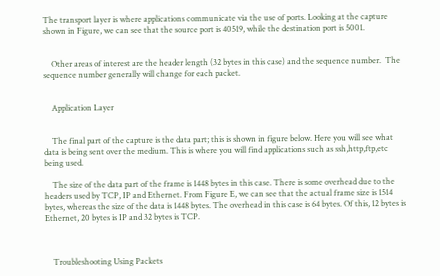The transport layer is where applications communicate via the use of ports. Looking at the capture shown in Figure, we can see that the source port is 40519, while the destination port is 5001.


    Other areas of interest are the header length (32 bytes in this case) and the sequence number.  The sequence number generally will change for each packet.


    Application Layer


    The final part of the capture is the data part; this is shown in figure below. Here you will see what data is being sent over the medium. This is where you will find applications such as ssh,http,ftp,etc  being used.

    The size of the data part of the frame is 1448 bytes in this case. There is some overhead due to the headers used by TCP, IP and Ethernet. From Figure E, we can see that the actual frame size is 1514 bytes, whereas the size of the data is 1448 bytes. The overhead in this case is 64 bytes. Of this, 12 bytes is Ethernet, 20 bytes is IP and 32 bytes is TCP.



    Troubleshooting Using Packets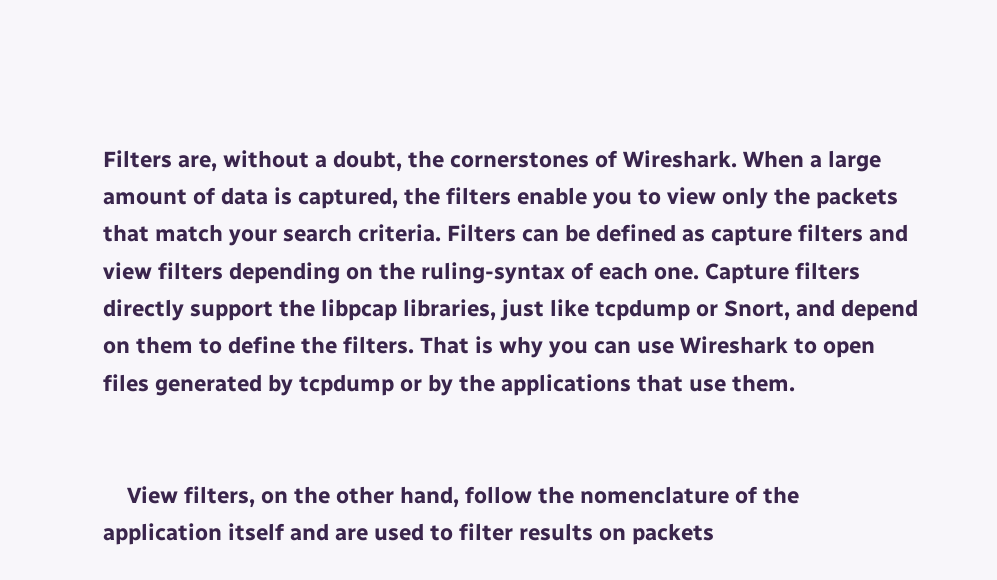Filters are, without a doubt, the cornerstones of Wireshark. When a large amount of data is captured, the filters enable you to view only the packets that match your search criteria. Filters can be defined as capture filters and view filters depending on the ruling-syntax of each one. Capture filters directly support the libpcap libraries, just like tcpdump or Snort, and depend on them to define the filters. That is why you can use Wireshark to open files generated by tcpdump or by the applications that use them.


    View filters, on the other hand, follow the nomenclature of the application itself and are used to filter results on packets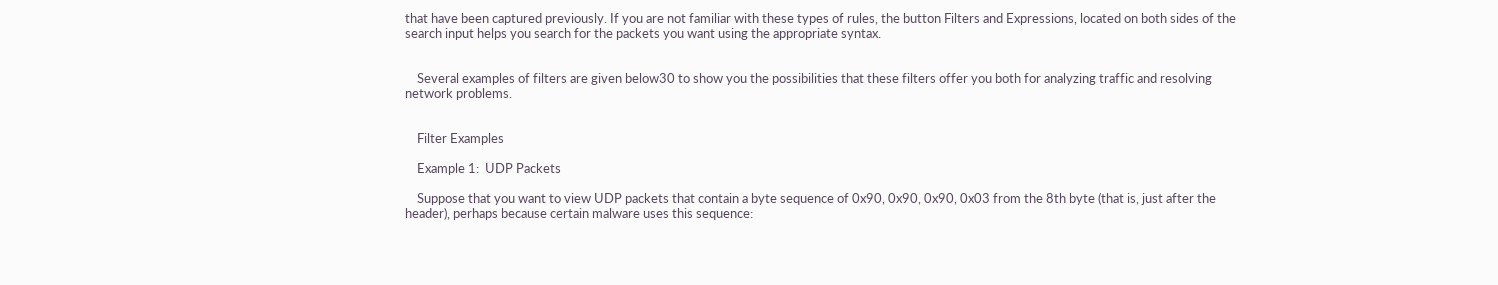that have been captured previously. If you are not familiar with these types of rules, the button Filters and Expressions, located on both sides of the search input helps you search for the packets you want using the appropriate syntax.


    Several examples of filters are given below30 to show you the possibilities that these filters offer you both for analyzing traffic and resolving network problems.


    Filter Examples

    Example 1:  UDP Packets

    Suppose that you want to view UDP packets that contain a byte sequence of 0x90, 0x90, 0x90, 0x03 from the 8th byte (that is, just after the header), perhaps because certain malware uses this sequence: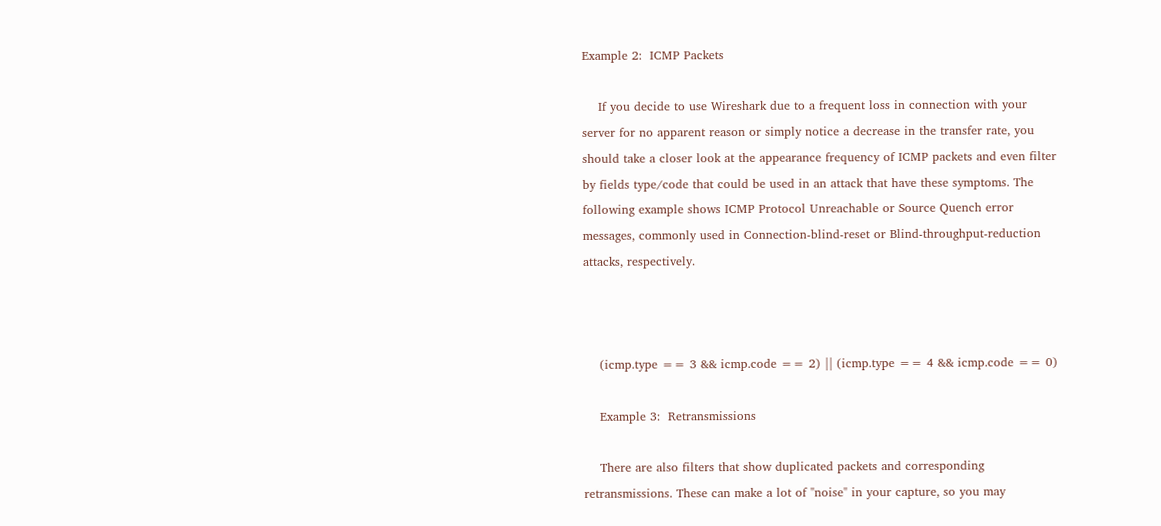Example 2:  ICMP Packets

    If you decide to use Wireshark due to a frequent loss in connection with your server for no apparent reason or simply notice a decrease in the transfer rate, you should take a closer look at the appearance frequency of ICMP packets and even filter by fields type/code that could be used in an attack that have these symptoms. The following example shows ICMP Protocol Unreachable or Source Quench error messages, commonly used in Connection-blind-reset or Blind-throughput-reduction attacks, respectively.



    (icmp.type == 3 && icmp.code == 2) || (icmp.type == 4 && icmp.code == 0)

    Example 3:  Retransmissions

    There are also filters that show duplicated packets and corresponding retransmissions. These can make a lot of "noise" in your capture, so you may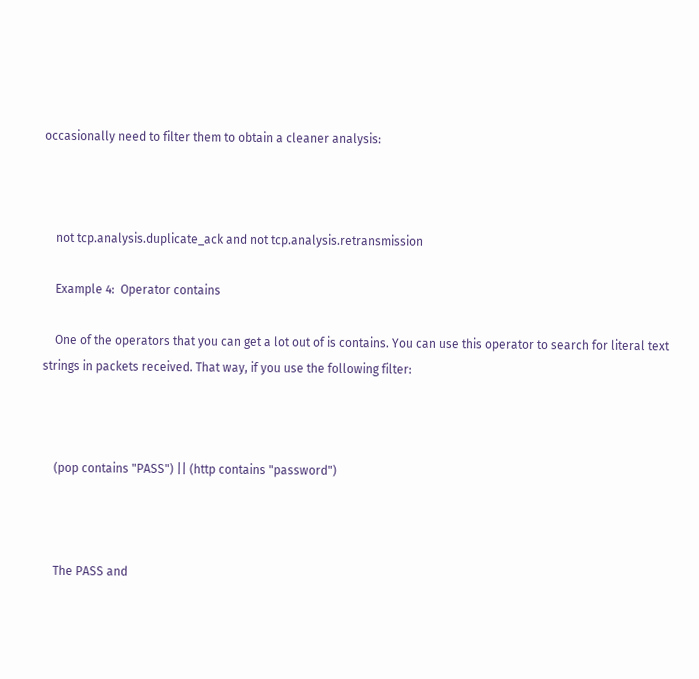occasionally need to filter them to obtain a cleaner analysis:



    not tcp.analysis.duplicate_ack and not tcp.analysis.retransmission

    Example 4:  Operator contains

    One of the operators that you can get a lot out of is contains. You can use this operator to search for literal text strings in packets received. That way, if you use the following filter:



    (pop contains "PASS") || (http contains "password")



    The PASS and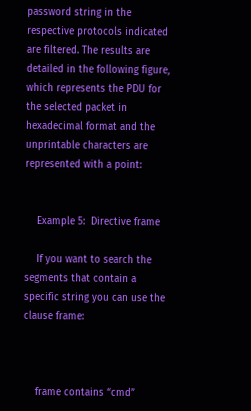password string in the respective protocols indicated are filtered. The results are detailed in the following figure, which represents the PDU for the selected packet in hexadecimal format and the unprintable characters are represented with a point:


    Example 5:  Directive frame

    If you want to search the segments that contain a specific string you can use the clause frame:



    frame contains “cmd”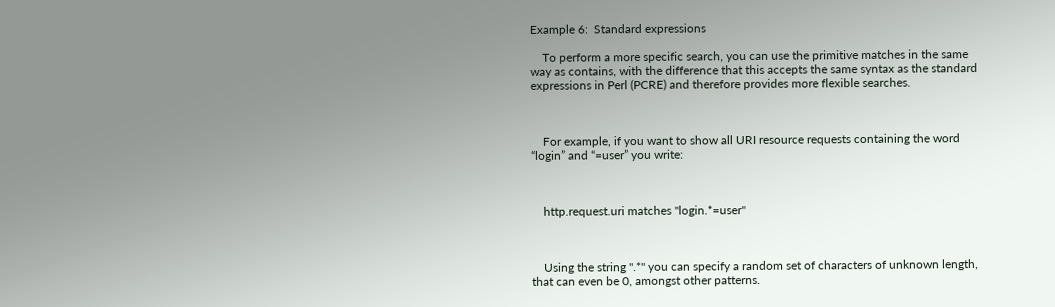Example 6:  Standard expressions

    To perform a more specific search, you can use the primitive matches in the same way as contains, with the difference that this accepts the same syntax as the standard expressions in Perl (PCRE) and therefore provides more flexible searches.



    For example, if you want to show all URI resource requests containing the word “login” and “=user” you write:



    http.request.uri matches "login.*=user"



    Using the string ".*" you can specify a random set of characters of unknown length, that can even be 0, amongst other patterns.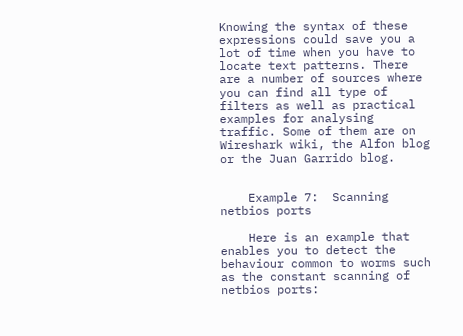Knowing the syntax of these expressions could save you a lot of time when you have to locate text patterns. There are a number of sources where you can find all type of filters as well as practical examples for analysing traffic. Some of them are on Wireshark wiki, the Alfon blog  or the Juan Garrido blog.


    Example 7:  Scanning netbios ports

    Here is an example that enables you to detect the behaviour common to worms such as the constant scanning of netbios ports: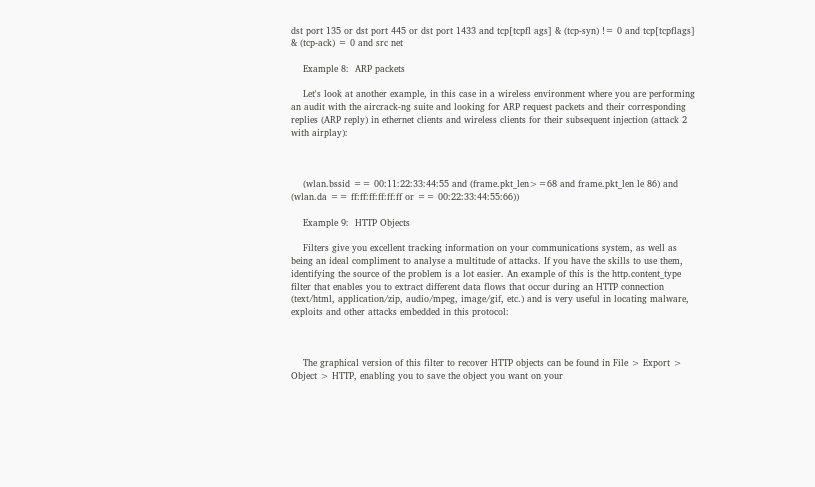dst port 135 or dst port 445 or dst port 1433 and tcp[tcpfl ags] & (tcp-syn) != 0 and tcp[tcpflags] & (tcp-ack) = 0 and src net

    Example 8:  ARP packets

    Let's look at another example, in this case in a wireless environment where you are performing an audit with the aircrack-ng suite and looking for ARP request packets and their corresponding replies (ARP reply) in ethernet clients and wireless clients for their subsequent injection (attack 2 with airplay):



    (wlan.bssid == 00:11:22:33:44:55 and (frame.pkt_len>=68 and frame.pkt_len le 86) and (wlan.da == ff:ff:ff:ff:ff:ff or == 00:22:33:44:55:66))

    Example 9:  HTTP Objects

    Filters give you excellent tracking information on your communications system, as well as being an ideal compliment to analyse a multitude of attacks. If you have the skills to use them, identifying the source of the problem is a lot easier. An example of this is the http.content_type filter that enables you to extract different data flows that occur during an HTTP connection (text/html, application/zip, audio/mpeg, image/gif, etc.) and is very useful in locating malware, exploits and other attacks embedded in this protocol:



    The graphical version of this filter to recover HTTP objects can be found in File > Export > Object > HTTP, enabling you to save the object you want on your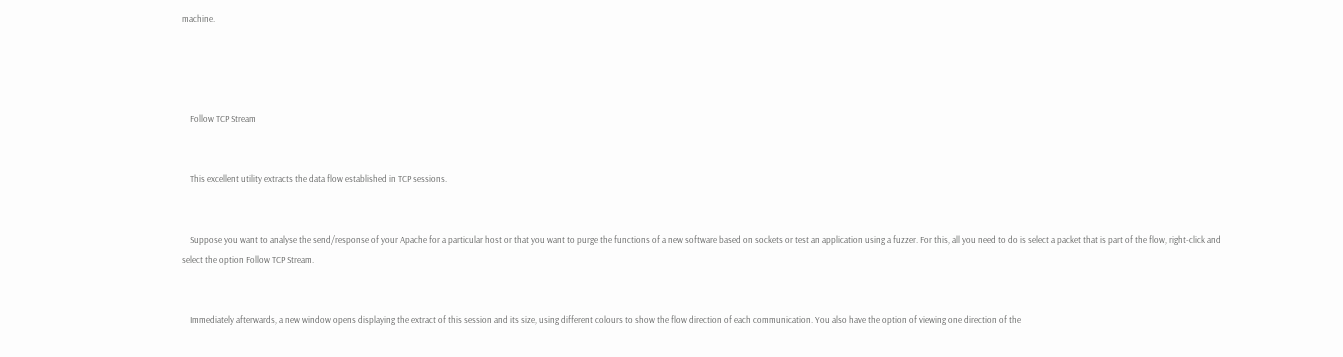machine.




    Follow TCP Stream


    This excellent utility extracts the data flow established in TCP sessions.


    Suppose you want to analyse the send/response of your Apache for a particular host or that you want to purge the functions of a new software based on sockets or test an application using a fuzzer. For this, all you need to do is select a packet that is part of the flow, right-click and select the option Follow TCP Stream.


    Immediately afterwards, a new window opens displaying the extract of this session and its size, using different colours to show the flow direction of each communication. You also have the option of viewing one direction of the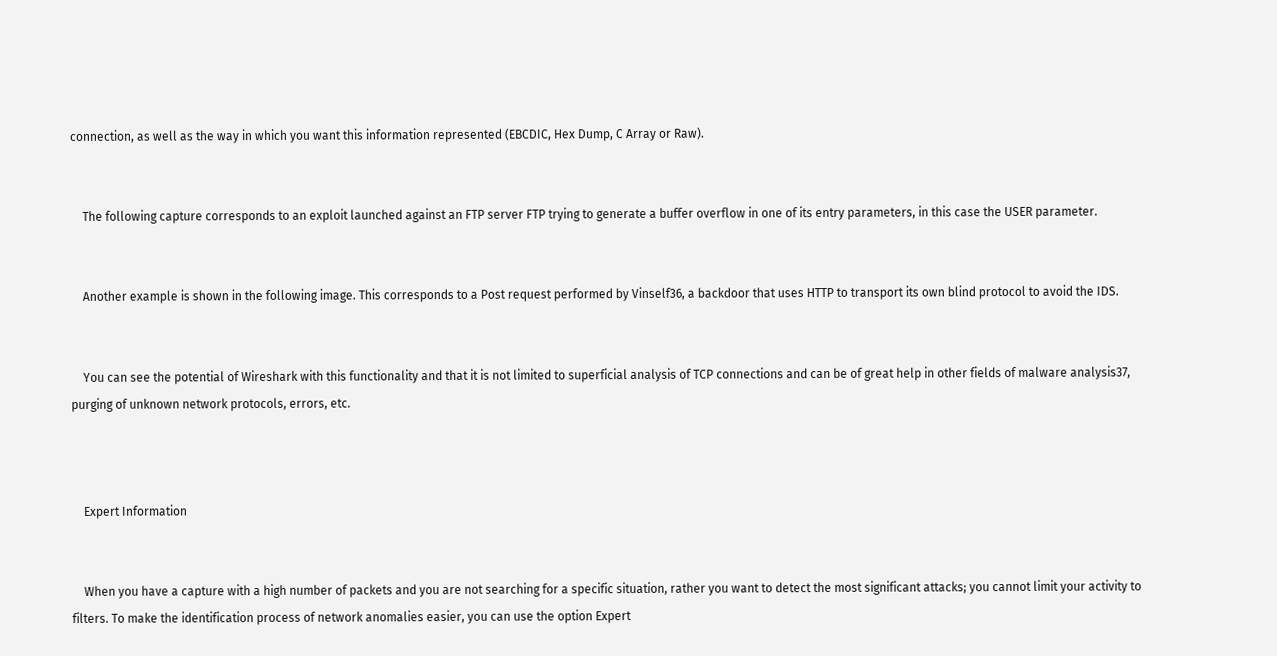connection, as well as the way in which you want this information represented (EBCDIC, Hex Dump, C Array or Raw).


    The following capture corresponds to an exploit launched against an FTP server FTP trying to generate a buffer overflow in one of its entry parameters, in this case the USER parameter.


    Another example is shown in the following image. This corresponds to a Post request performed by Vinself36, a backdoor that uses HTTP to transport its own blind protocol to avoid the IDS.


    You can see the potential of Wireshark with this functionality and that it is not limited to superficial analysis of TCP connections and can be of great help in other fields of malware analysis37, purging of unknown network protocols, errors, etc.



    Expert Information


    When you have a capture with a high number of packets and you are not searching for a specific situation, rather you want to detect the most significant attacks; you cannot limit your activity to filters. To make the identification process of network anomalies easier, you can use the option Expert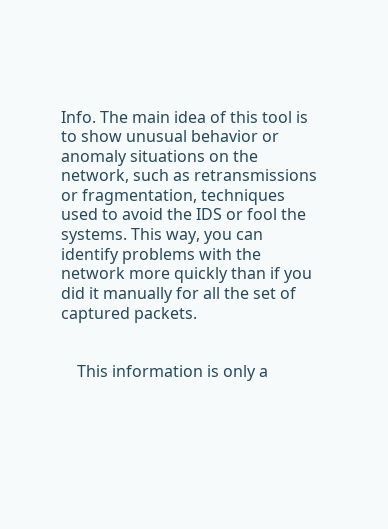Info. The main idea of this tool is to show unusual behavior or anomaly situations on the network, such as retransmissions or fragmentation, techniques used to avoid the IDS or fool the systems. This way, you can identify problems with the network more quickly than if you did it manually for all the set of captured packets.


    This information is only a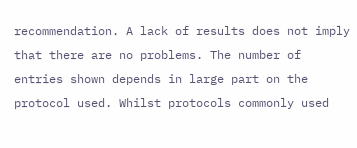recommendation. A lack of results does not imply that there are no problems. The number of entries shown depends in large part on the protocol used. Whilst protocols commonly used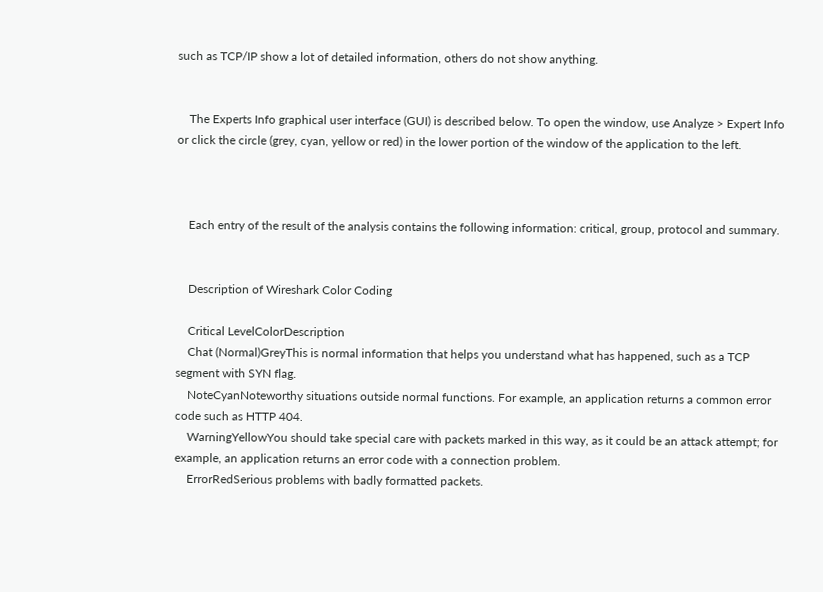such as TCP/IP show a lot of detailed information, others do not show anything.


    The Experts Info graphical user interface (GUI) is described below. To open the window, use Analyze > Expert Info or click the circle (grey, cyan, yellow or red) in the lower portion of the window of the application to the left.



    Each entry of the result of the analysis contains the following information: critical, group, protocol and summary.


    Description of Wireshark Color Coding

    Critical LevelColorDescription
    Chat (Normal)GreyThis is normal information that helps you understand what has happened, such as a TCP segment with SYN flag.
    NoteCyanNoteworthy situations outside normal functions. For example, an application returns a common error code such as HTTP 404.
    WarningYellowYou should take special care with packets marked in this way, as it could be an attack attempt; for example, an application returns an error code with a connection problem.
    ErrorRedSerious problems with badly formatted packets.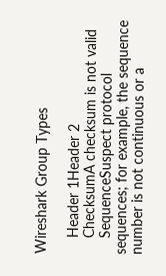Wireshark Group Types

    Header 1Header 2
    ChecksumA checksum is not valid
    SequenceSuspect protocol sequences; for example, the sequence number is not continuous or a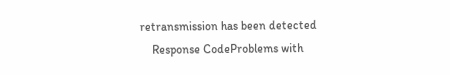retransmission has been detected
    Response CodeProblems with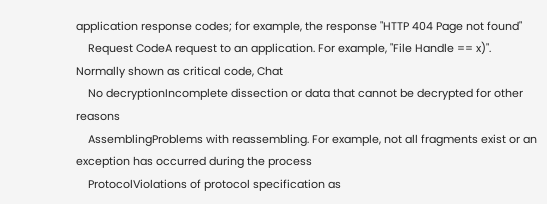application response codes; for example, the response "HTTP 404 Page not found"
    Request CodeA request to an application. For example, "File Handle == x)". Normally shown as critical code, Chat
    No decryptionIncomplete dissection or data that cannot be decrypted for other reasons
    AssemblingProblems with reassembling. For example, not all fragments exist or an exception has occurred during the process
    ProtocolViolations of protocol specification as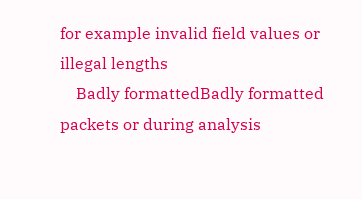for example invalid field values or illegal lengths
    Badly formattedBadly formatted packets or during analysis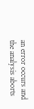an error occurs and the analysis aborts